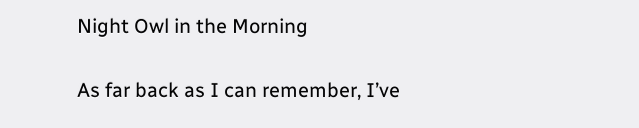Night Owl in the Morning

As far back as I can remember, I’ve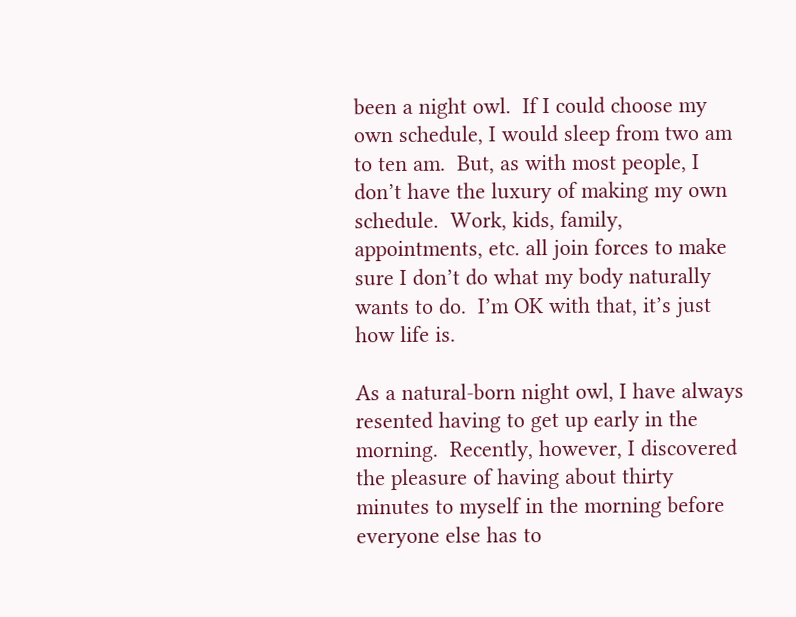been a night owl.  If I could choose my own schedule, I would sleep from two am to ten am.  But, as with most people, I don’t have the luxury of making my own schedule.  Work, kids, family, appointments, etc. all join forces to make sure I don’t do what my body naturally wants to do.  I’m OK with that, it’s just how life is.

As a natural-born night owl, I have always resented having to get up early in the morning.  Recently, however, I discovered the pleasure of having about thirty minutes to myself in the morning before everyone else has to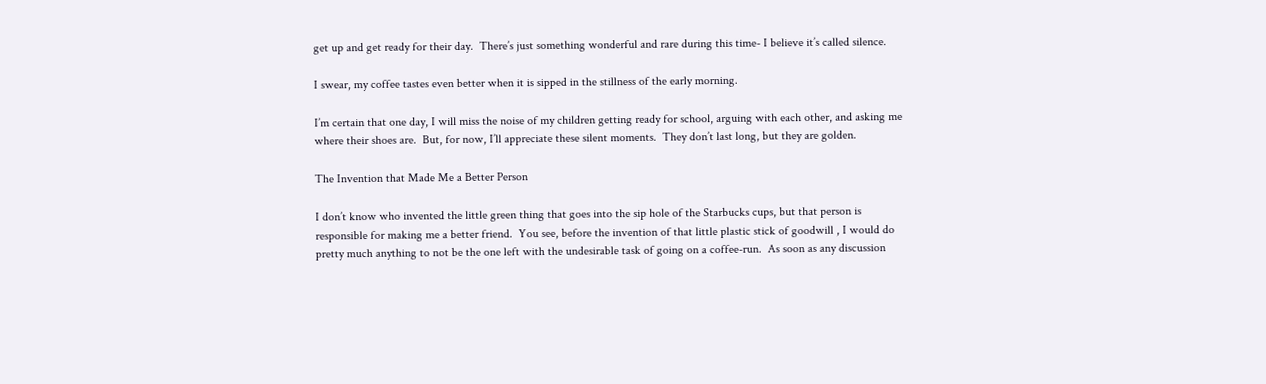get up and get ready for their day.  There’s just something wonderful and rare during this time- I believe it’s called silence.

I swear, my coffee tastes even better when it is sipped in the stillness of the early morning.

I’m certain that one day, I will miss the noise of my children getting ready for school, arguing with each other, and asking me where their shoes are.  But, for now, I’ll appreciate these silent moments.  They don’t last long, but they are golden.

The Invention that Made Me a Better Person

I don’t know who invented the little green thing that goes into the sip hole of the Starbucks cups, but that person is responsible for making me a better friend.  You see, before the invention of that little plastic stick of goodwill , I would do pretty much anything to not be the one left with the undesirable task of going on a coffee-run.  As soon as any discussion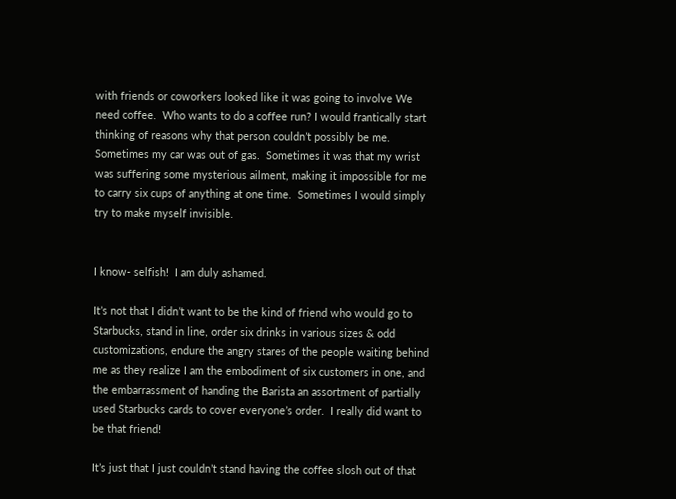with friends or coworkers looked like it was going to involve We need coffee.  Who wants to do a coffee run? I would frantically start thinking of reasons why that person couldn’t possibly be me.  Sometimes my car was out of gas.  Sometimes it was that my wrist was suffering some mysterious ailment, making it impossible for me to carry six cups of anything at one time.  Sometimes I would simply try to make myself invisible.


I know- selfish!  I am duly ashamed.

It’s not that I didn’t want to be the kind of friend who would go to Starbucks, stand in line, order six drinks in various sizes & odd customizations, endure the angry stares of the people waiting behind me as they realize I am the embodiment of six customers in one, and the embarrassment of handing the Barista an assortment of partially used Starbucks cards to cover everyone’s order.  I really did want to be that friend!

It’s just that I just couldn’t stand having the coffee slosh out of that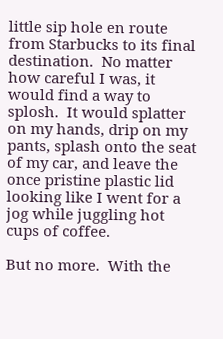little sip hole en route from Starbucks to its final destination.  No matter how careful I was, it would find a way to splosh.  It would splatter on my hands, drip on my pants, splash onto the seat of my car, and leave the once pristine plastic lid looking like I went for a jog while juggling hot cups of coffee.

But no more.  With the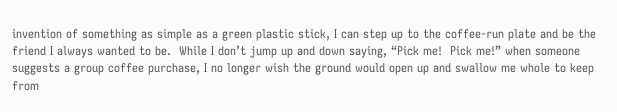invention of something as simple as a green plastic stick, I can step up to the coffee-run plate and be the friend I always wanted to be.  While I don’t jump up and down saying, “Pick me!  Pick me!” when someone suggests a group coffee purchase, I no longer wish the ground would open up and swallow me whole to keep from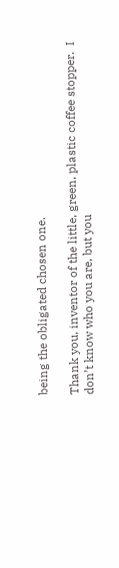being the obligated chosen one.

Thank you, inventor of the little, green, plastic coffee stopper.  I don’t know who you are, but you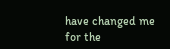have changed me for the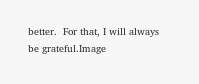better.  For that, I will always be grateful.Image